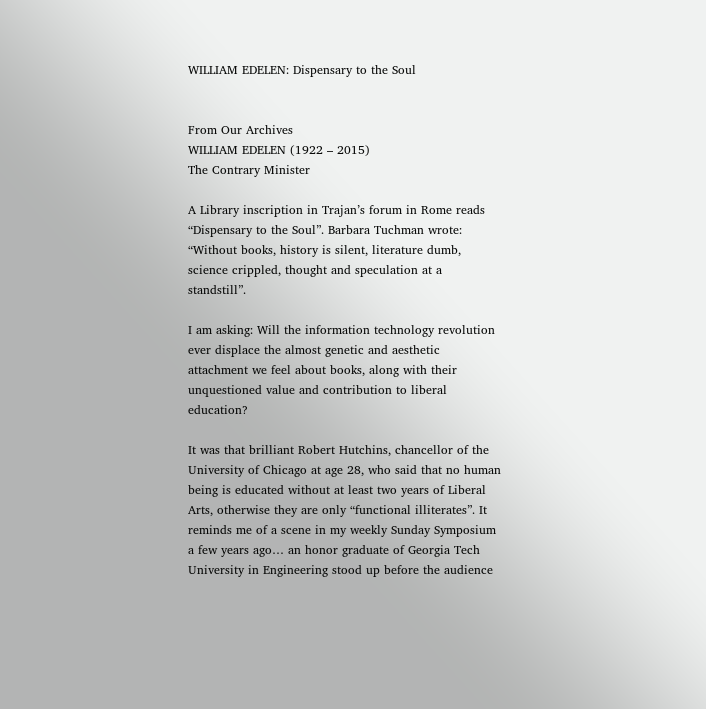WILLIAM EDELEN: Dispensary to the Soul


From Our Archives
WILLIAM EDELEN (1922 – 2015)
The Contrary Minister

A Library inscription in Trajan’s forum in Rome reads “Dispensary to the Soul”. Barbara Tuchman wrote: “Without books, history is silent, literature dumb, science crippled, thought and speculation at a standstill”.

I am asking: Will the information technology revolution ever displace the almost genetic and aesthetic attachment we feel about books, along with their unquestioned value and contribution to liberal education?

It was that brilliant Robert Hutchins, chancellor of the University of Chicago at age 28, who said that no human being is educated without at least two years of Liberal Arts, otherwise they are only “functional illiterates”. It reminds me of a scene in my weekly Sunday Symposium a few years ago… an honor graduate of Georgia Tech University in Engineering stood up before the audience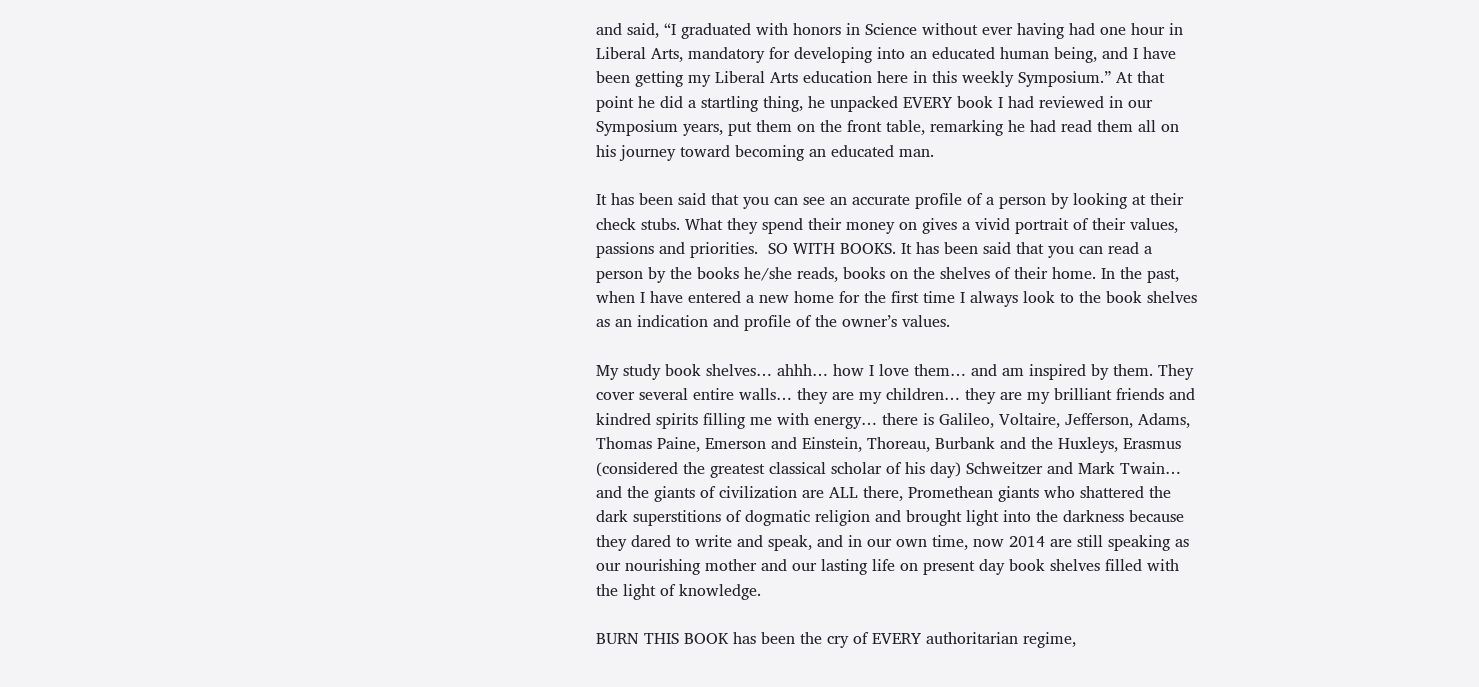and said, “I graduated with honors in Science without ever having had one hour in Liberal Arts, mandatory for developing into an educated human being, and I have been getting my Liberal Arts education here in this weekly Symposium.” At that point he did a startling thing, he unpacked EVERY book I had reviewed in our Symposium years, put them on the front table, remarking he had read them all on his journey toward becoming an educated man.

It has been said that you can see an accurate profile of a person by looking at their check stubs. What they spend their money on gives a vivid portrait of their values, passions and priorities.  SO WITH BOOKS. It has been said that you can read a person by the books he/she reads, books on the shelves of their home. In the past, when I have entered a new home for the first time I always look to the book shelves as an indication and profile of the owner’s values.

My study book shelves… ahhh… how I love them… and am inspired by them. They cover several entire walls… they are my children… they are my brilliant friends and kindred spirits filling me with energy… there is Galileo, Voltaire, Jefferson, Adams, Thomas Paine, Emerson and Einstein, Thoreau, Burbank and the Huxleys, Erasmus (considered the greatest classical scholar of his day) Schweitzer and Mark Twain… and the giants of civilization are ALL there, Promethean giants who shattered the dark superstitions of dogmatic religion and brought light into the darkness because they dared to write and speak, and in our own time, now 2014 are still speaking as our nourishing mother and our lasting life on present day book shelves filled with the light of knowledge.

BURN THIS BOOK has been the cry of EVERY authoritarian regime,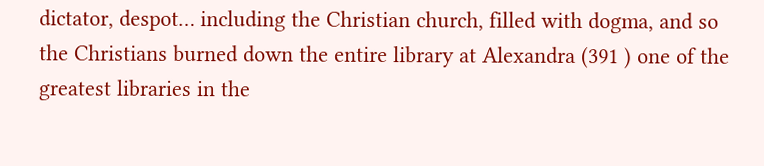dictator, despot… including the Christian church, filled with dogma, and so the Christians burned down the entire library at Alexandra (391 ) one of the greatest libraries in the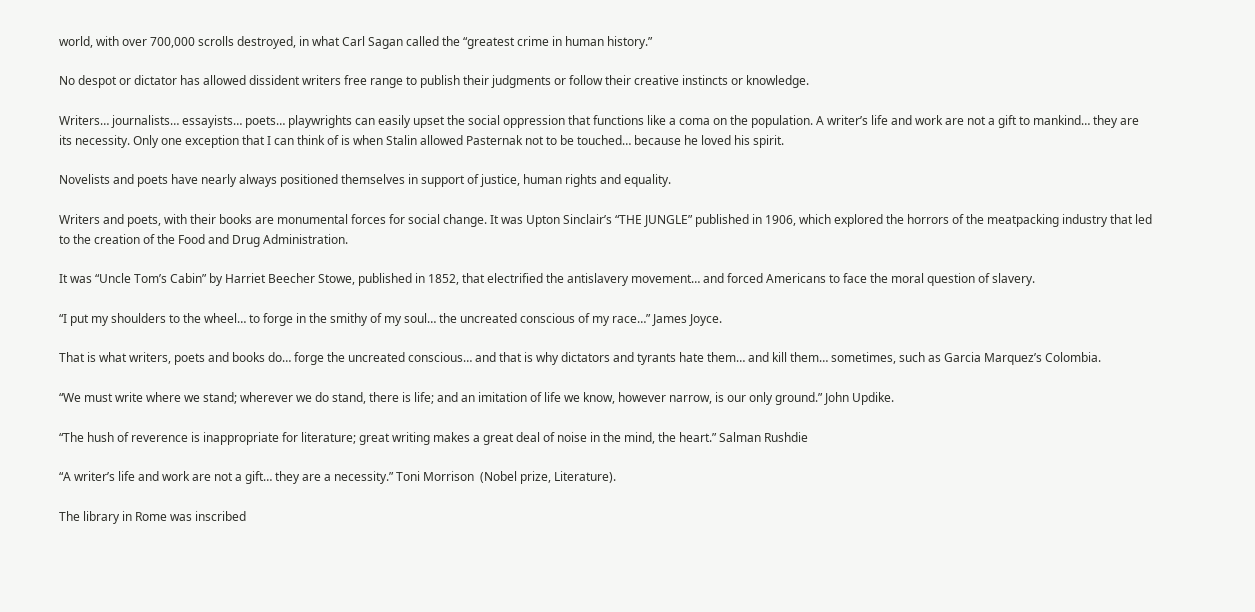world, with over 700,000 scrolls destroyed, in what Carl Sagan called the “greatest crime in human history.”

No despot or dictator has allowed dissident writers free range to publish their judgments or follow their creative instincts or knowledge.

Writers… journalists… essayists… poets… playwrights can easily upset the social oppression that functions like a coma on the population. A writer’s life and work are not a gift to mankind… they are its necessity. Only one exception that I can think of is when Stalin allowed Pasternak not to be touched… because he loved his spirit.

Novelists and poets have nearly always positioned themselves in support of justice, human rights and equality.

Writers and poets, with their books are monumental forces for social change. It was Upton Sinclair’s “THE JUNGLE” published in 1906, which explored the horrors of the meatpacking industry that led to the creation of the Food and Drug Administration.

It was “Uncle Tom’s Cabin” by Harriet Beecher Stowe, published in 1852, that electrified the antislavery movement… and forced Americans to face the moral question of slavery.

“I put my shoulders to the wheel… to forge in the smithy of my soul… the uncreated conscious of my race…” James Joyce.

That is what writers, poets and books do… forge the uncreated conscious… and that is why dictators and tyrants hate them… and kill them… sometimes, such as Garcia Marquez’s Colombia.

“We must write where we stand; wherever we do stand, there is life; and an imitation of life we know, however narrow, is our only ground.” John Updike.

“The hush of reverence is inappropriate for literature; great writing makes a great deal of noise in the mind, the heart.” Salman Rushdie

“A writer’s life and work are not a gift… they are a necessity.” Toni Morrison  (Nobel prize, Literature).

The library in Rome was inscribed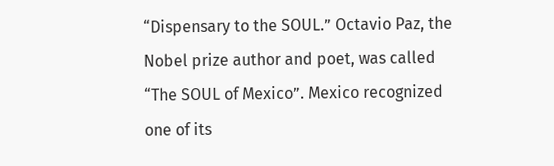“Dispensary to the SOUL.” Octavio Paz, the Nobel prize author and poet, was called “The SOUL of Mexico”. Mexico recognized one of its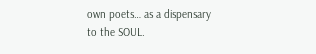own poets… as a dispensary to the SOUL.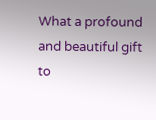What a profound and beautiful gift to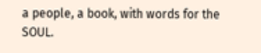a people, a book, with words for the SOUL.